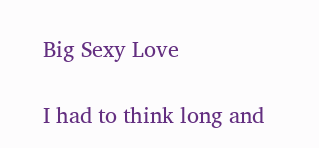Big Sexy Love

I had to think long and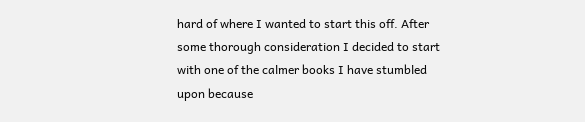hard of where I wanted to start this off. After some thorough consideration I decided to start with one of the calmer books I have stumbled upon because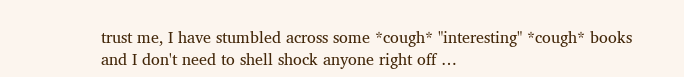trust me, I have stumbled across some *cough* "interesting" *cough* books and I don't need to shell shock anyone right off …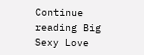Continue reading Big Sexy Love